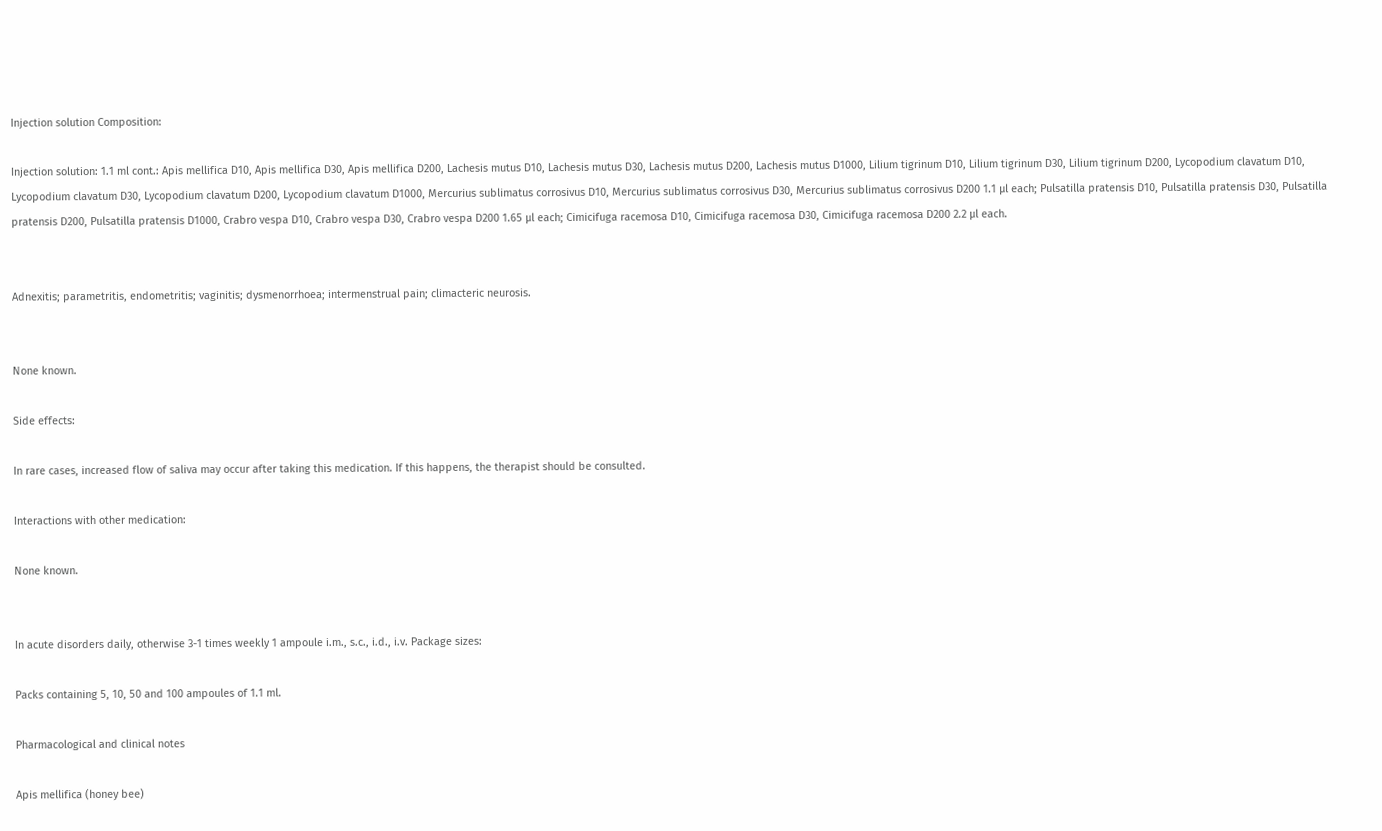Injection solution Composition:

Injection solution: 1.1 ml cont.: Apis mellifica D10, Apis mellifica D30, Apis mellifica D200, Lachesis mutus D10, Lachesis mutus D30, Lachesis mutus D200, Lachesis mutus D1000, Lilium tigrinum D10, Lilium tigrinum D30, Lilium tigrinum D200, Lycopodium clavatum D10, Lycopodium clavatum D30, Lycopodium clavatum D200, Lycopodium clavatum D1000, Mercurius sublimatus corrosivus D10, Mercurius sublimatus corrosivus D30, Mercurius sublimatus corrosivus D200 1.1 µl each; Pulsatilla pratensis D10, Pulsatilla pratensis D30, Pulsatilla pratensis D200, Pulsatilla pratensis D1000, Crabro vespa D10, Crabro vespa D30, Crabro vespa D200 1.65 µl each; Cimicifuga racemosa D10, Cimicifuga racemosa D30, Cimicifuga racemosa D200 2.2 µl each.


Adnexitis; parametritis, endometritis; vaginitis; dysmenorrhoea; intermenstrual pain; climacteric neurosis.


None known.

Side effects:

In rare cases, increased flow of saliva may occur after taking this medication. If this happens, the therapist should be consulted.

Interactions with other medication:

None known.


In acute disorders daily, otherwise 3-1 times weekly 1 ampoule i.m., s.c., i.d., i.v. Package sizes:

Packs containing 5, 10, 50 and 100 ampoules of 1.1 ml.

Pharmacological and clinical notes

Apis mellifica (honey bee)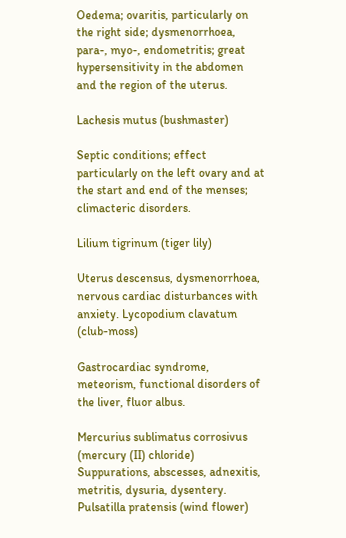Oedema; ovaritis, particularly on the right side; dysmenorrhoea, para-, myo-, endometritis; great hypersensitivity in the abdomen and the region of the uterus.

Lachesis mutus (bushmaster)

Septic conditions; effect particularly on the left ovary and at the start and end of the menses; climacteric disorders.

Lilium tigrinum (tiger lily)

Uterus descensus, dysmenorrhoea, nervous cardiac disturbances with anxiety. Lycopodium clavatum (club-moss)

Gastrocardiac syndrome, meteorism, functional disorders of the liver, fluor albus.

Mercurius sublimatus corrosivus (mercury (II) chloride) Suppurations, abscesses, adnexitis, metritis, dysuria, dysentery. Pulsatilla pratensis (wind flower)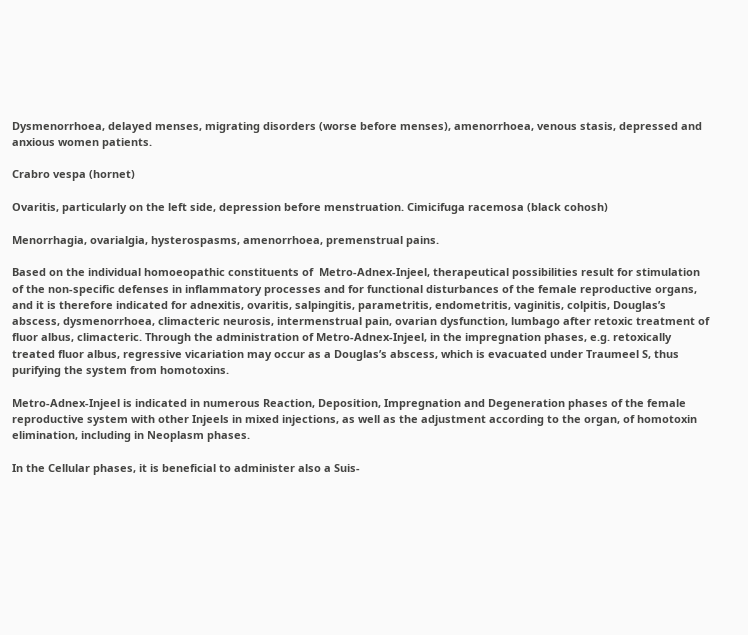Dysmenorrhoea, delayed menses, migrating disorders (worse before menses), amenorrhoea, venous stasis, depressed and anxious women patients.

Crabro vespa (hornet)

Ovaritis, particularly on the left side, depression before menstruation. Cimicifuga racemosa (black cohosh)

Menorrhagia, ovarialgia, hysterospasms, amenorrhoea, premenstrual pains.

Based on the individual homoeopathic constituents of  Metro-Adnex-Injeel, therapeutical possibilities result for stimulation of the non-specific defenses in inflammatory processes and for functional disturbances of the female reproductive organs, and it is therefore indicated for adnexitis, ovaritis, salpingitis, parametritis, endometritis, vaginitis, colpitis, Douglas’s abscess, dysmenorrhoea, climacteric neurosis, intermenstrual pain, ovarian dysfunction, lumbago after retoxic treatment of fluor albus, climacteric. Through the administration of Metro-Adnex-Injeel, in the impregnation phases, e.g. retoxically treated fluor albus, regressive vicariation may occur as a Douglas’s abscess, which is evacuated under Traumeel S, thus purifying the system from homotoxins.

Metro-Adnex-Injeel is indicated in numerous Reaction, Deposition, Impregnation and Degeneration phases of the female reproductive system with other Injeels in mixed injections, as well as the adjustment according to the organ, of homotoxin elimination, including in Neoplasm phases.

In the Cellular phases, it is beneficial to administer also a Suis-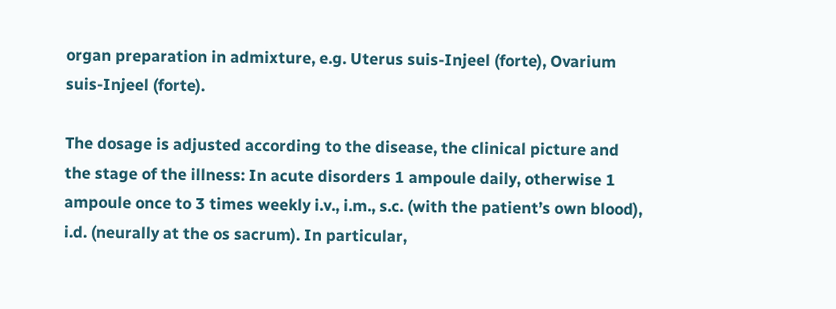organ preparation in admixture, e.g. Uterus suis-Injeel (forte), Ovarium suis-Injeel (forte).

The dosage is adjusted according to the disease, the clinical picture and the stage of the illness: In acute disorders 1 ampoule daily, otherwise 1 ampoule once to 3 times weekly i.v., i.m., s.c. (with the patient’s own blood), i.d. (neurally at the os sacrum). In particular,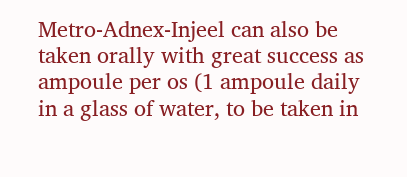Metro-Adnex-Injeel can also be taken orally with great success as ampoule per os (1 ampoule daily in a glass of water, to be taken in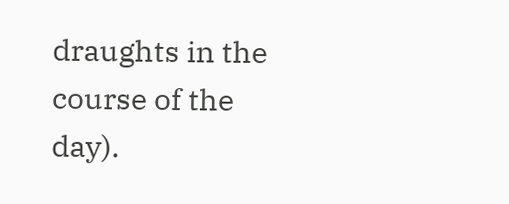draughts in the course of the day).